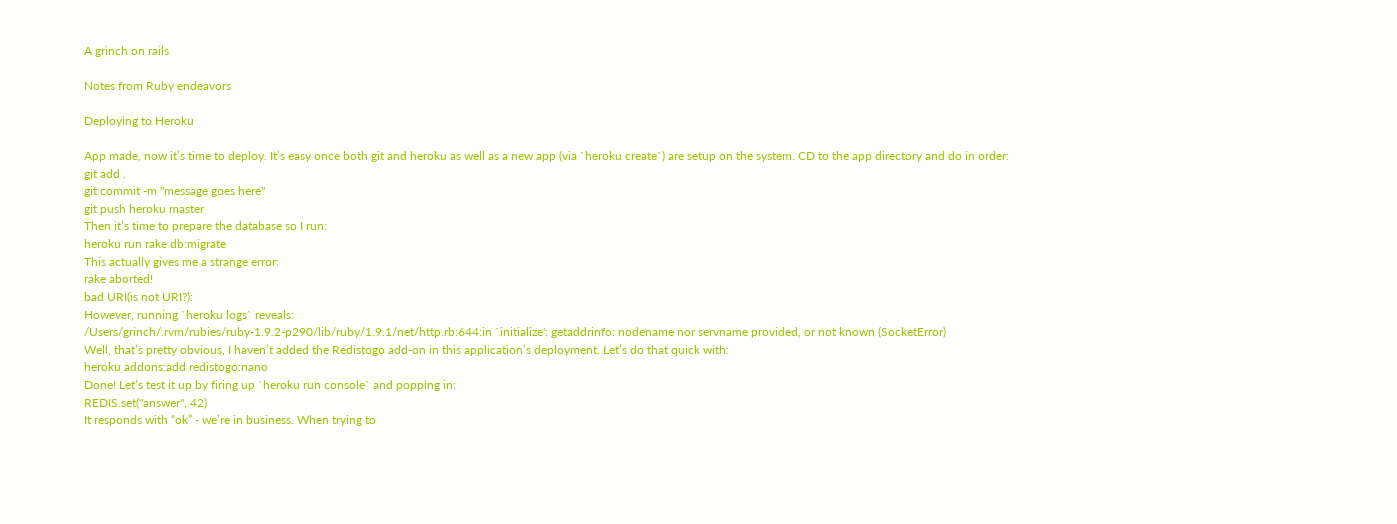A grinch on rails

Notes from Ruby endeavors

Deploying to Heroku

App made, now it’s time to deploy. It’s easy once both git and heroku as well as a new app (via `heroku create`) are setup on the system. CD to the app directory and do in order:
git add .
git commit -m "message goes here"
git push heroku master
Then it’s time to prepare the database so I run:
heroku run rake db:migrate
This actually gives me a strange error:
rake aborted!
bad URI(is not URI?):
However, running `heroku logs` reveals:
/Users/grinch/.rvm/rubies/ruby-1.9.2-p290/lib/ruby/1.9.1/net/http.rb:644:in `initialize': getaddrinfo: nodename nor servname provided, or not known (SocketError)
Well, that’s pretty obvious, I haven’t added the Redistogo add-on in this application’s deployment. Let’s do that quick with:
heroku addons:add redistogo:nano
Done! Let’s test it up by firing up `heroku run console` and popping in:
REDIS.set("answer", 42)
It responds with “ok” - we’re in business. When trying to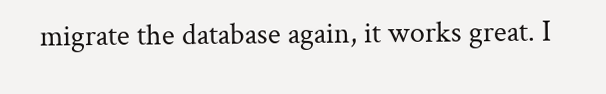migrate the database again, it works great. I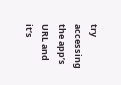try accessing the app’s URL and it’s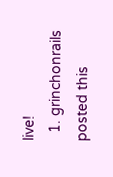live!
  1. grinchonrails posted this